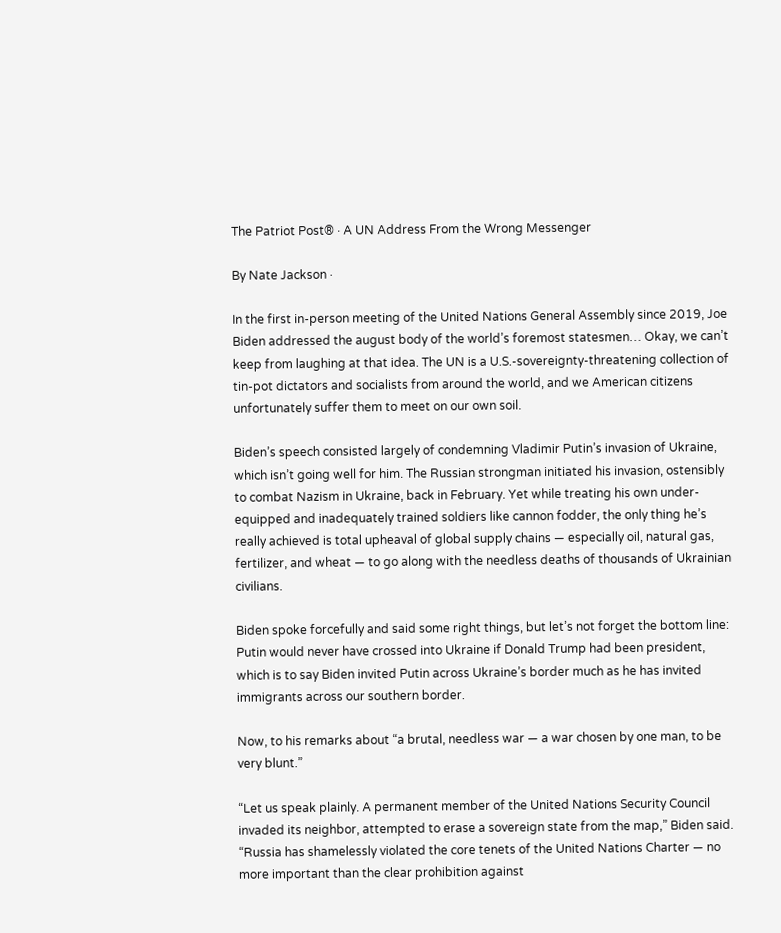The Patriot Post® · A UN Address From the Wrong Messenger

By Nate Jackson ·

In the first in-person meeting of the United Nations General Assembly since 2019, Joe Biden addressed the august body of the world’s foremost statesmen… Okay, we can’t keep from laughing at that idea. The UN is a U.S.-sovereignty-threatening collection of tin-pot dictators and socialists from around the world, and we American citizens unfortunately suffer them to meet on our own soil.

Biden’s speech consisted largely of condemning Vladimir Putin’s invasion of Ukraine, which isn’t going well for him. The Russian strongman initiated his invasion, ostensibly to combat Nazism in Ukraine, back in February. Yet while treating his own under-equipped and inadequately trained soldiers like cannon fodder, the only thing he’s really achieved is total upheaval of global supply chains — especially oil, natural gas, fertilizer, and wheat — to go along with the needless deaths of thousands of Ukrainian civilians.

Biden spoke forcefully and said some right things, but let’s not forget the bottom line: Putin would never have crossed into Ukraine if Donald Trump had been president, which is to say Biden invited Putin across Ukraine’s border much as he has invited immigrants across our southern border.

Now, to his remarks about “a brutal, needless war — a war chosen by one man, to be very blunt.”

“Let us speak plainly. A permanent member of the United Nations Security Council invaded its neighbor, attempted to erase a sovereign state from the map,” Biden said. “Russia has shamelessly violated the core tenets of the United Nations Charter — no more important than the clear prohibition against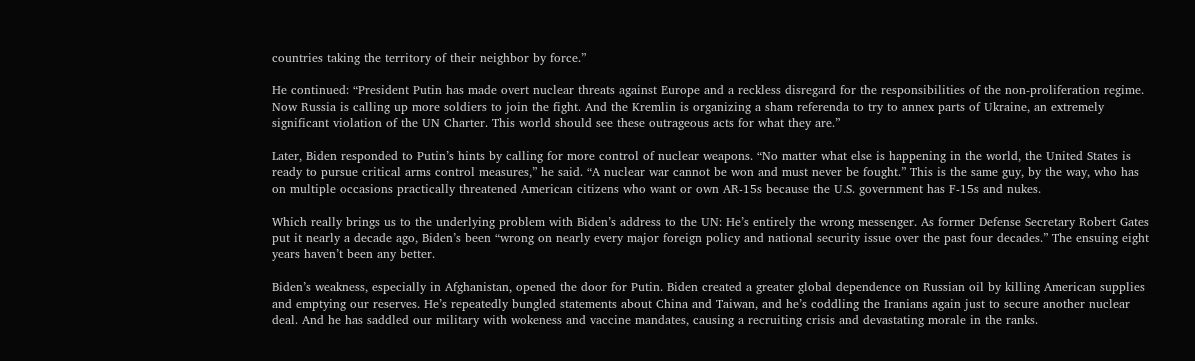countries taking the territory of their neighbor by force.”

He continued: “President Putin has made overt nuclear threats against Europe and a reckless disregard for the responsibilities of the non-proliferation regime. Now Russia is calling up more soldiers to join the fight. And the Kremlin is organizing a sham referenda to try to annex parts of Ukraine, an extremely significant violation of the UN Charter. This world should see these outrageous acts for what they are.”

Later, Biden responded to Putin’s hints by calling for more control of nuclear weapons. “No matter what else is happening in the world, the United States is ready to pursue critical arms control measures,” he said. “A nuclear war cannot be won and must never be fought.” This is the same guy, by the way, who has on multiple occasions practically threatened American citizens who want or own AR-15s because the U.S. government has F-15s and nukes.

Which really brings us to the underlying problem with Biden’s address to the UN: He’s entirely the wrong messenger. As former Defense Secretary Robert Gates put it nearly a decade ago, Biden’s been “wrong on nearly every major foreign policy and national security issue over the past four decades.” The ensuing eight years haven’t been any better.

Biden’s weakness, especially in Afghanistan, opened the door for Putin. Biden created a greater global dependence on Russian oil by killing American supplies and emptying our reserves. He’s repeatedly bungled statements about China and Taiwan, and he’s coddling the Iranians again just to secure another nuclear deal. And he has saddled our military with wokeness and vaccine mandates, causing a recruiting crisis and devastating morale in the ranks.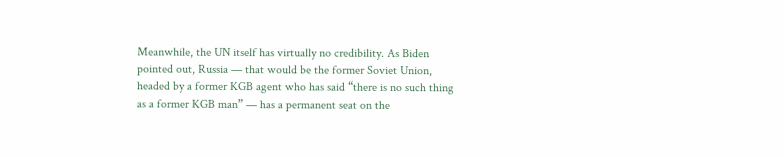Meanwhile, the UN itself has virtually no credibility. As Biden pointed out, Russia — that would be the former Soviet Union, headed by a former KGB agent who has said “there is no such thing as a former KGB man” — has a permanent seat on the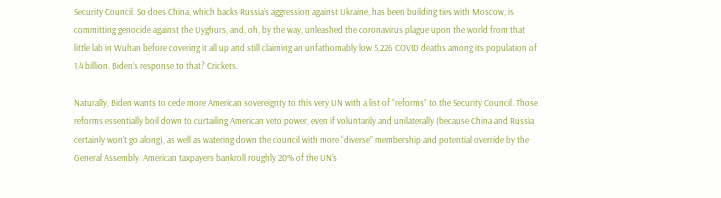Security Council. So does China, which backs Russia’s aggression against Ukraine, has been building ties with Moscow, is committing genocide against the Uyghurs, and, oh, by the way, unleashed the coronavirus plague upon the world from that little lab in Wuhan before covering it all up and still claiming an unfathomably low 5,226 COVID deaths among its population of 1.4 billion. Biden’s response to that? Crickets.

Naturally, Biden wants to cede more American sovereignty to this very UN with a list of “reforms” to the Security Council. Those reforms essentially boil down to curtailing American veto power, even if voluntarily and unilaterally (because China and Russia certainly won’t go along), as well as watering down the council with more “diverse” membership and potential override by the General Assembly. American taxpayers bankroll roughly 20% of the UN’s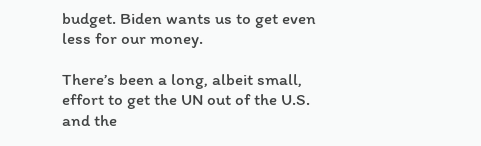budget. Biden wants us to get even less for our money.

There’s been a long, albeit small, effort to get the UN out of the U.S. and the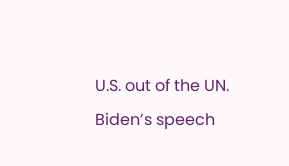U.S. out of the UN. Biden’s speech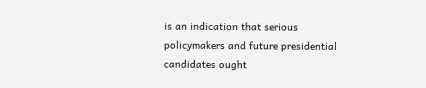is an indication that serious policymakers and future presidential candidates ought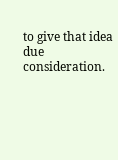to give that idea due consideration.